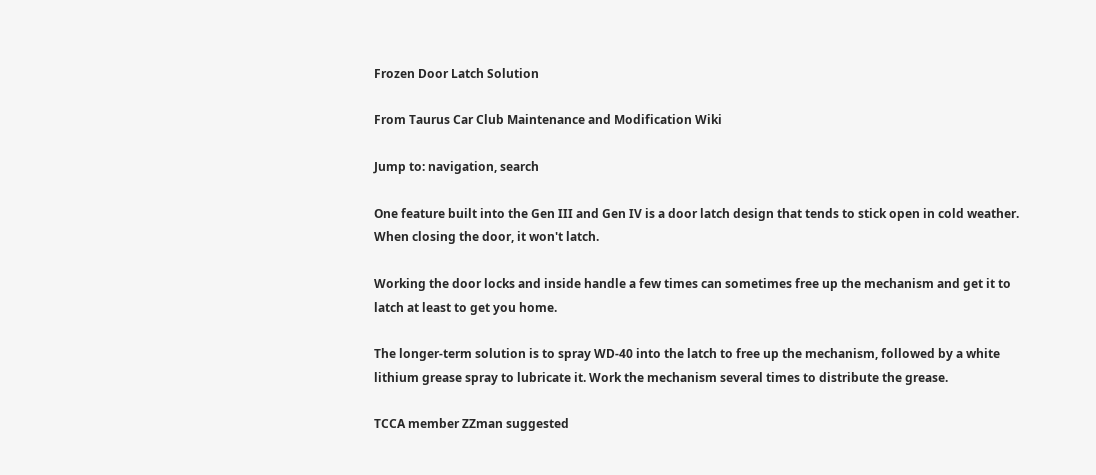Frozen Door Latch Solution

From Taurus Car Club Maintenance and Modification Wiki

Jump to: navigation, search

One feature built into the Gen III and Gen IV is a door latch design that tends to stick open in cold weather. When closing the door, it won't latch.

Working the door locks and inside handle a few times can sometimes free up the mechanism and get it to latch at least to get you home.

The longer-term solution is to spray WD-40 into the latch to free up the mechanism, followed by a white lithium grease spray to lubricate it. Work the mechanism several times to distribute the grease.

TCCA member ZZman suggested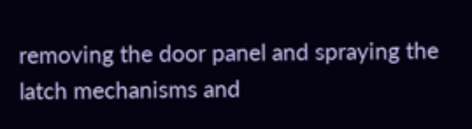removing the door panel and spraying the latch mechanisms and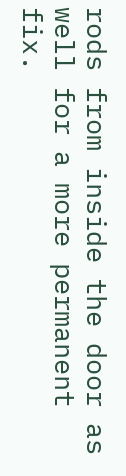rods from inside the door as well for a more permanent fix.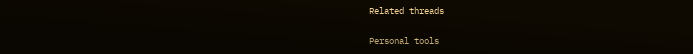Related threads

Personal tools